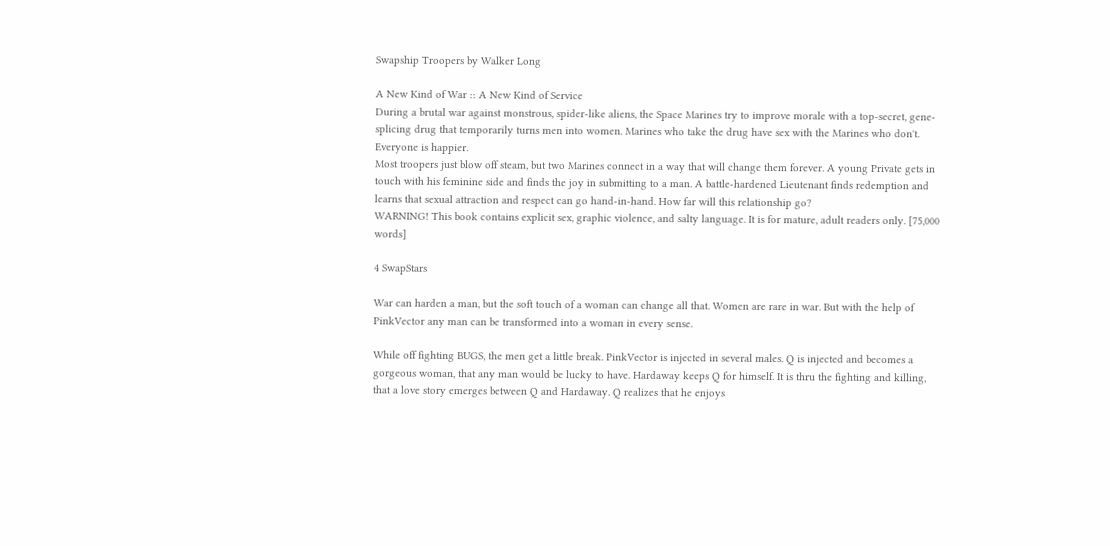Swapship Troopers by Walker Long

A New Kind of War :: A New Kind of Service
During a brutal war against monstrous, spider-like aliens, the Space Marines try to improve morale with a top-secret, gene-splicing drug that temporarily turns men into women. Marines who take the drug have sex with the Marines who don't. Everyone is happier.
Most troopers just blow off steam, but two Marines connect in a way that will change them forever. A young Private gets in touch with his feminine side and finds the joy in submitting to a man. A battle-hardened Lieutenant finds redemption and learns that sexual attraction and respect can go hand-in-hand. How far will this relationship go?
WARNING! This book contains explicit sex, graphic violence, and salty language. It is for mature, adult readers only. [75,000 words]

4 SwapStars

War can harden a man, but the soft touch of a woman can change all that. Women are rare in war. But with the help of PinkVector any man can be transformed into a woman in every sense.

While off fighting BUGS, the men get a little break. PinkVector is injected in several males. Q is injected and becomes a gorgeous woman, that any man would be lucky to have. Hardaway keeps Q for himself. It is thru the fighting and killing, that a love story emerges between Q and Hardaway. Q realizes that he enjoys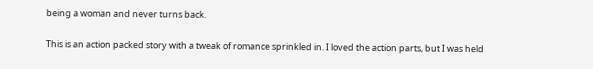being a woman and never turns back.

This is an action packed story with a tweak of romance sprinkled in. I loved the action parts, but I was held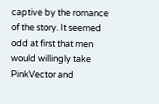captive by the romance of the story. It seemed odd at first that men would willingly take PinkVector and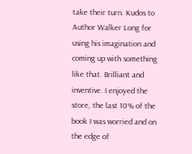take their turn. Kudos to Author Walker Long for using his imagination and coming up with something like that. Brilliant and inventive. I enjoyed the store, the last 10% of the book I was worried and on the edge of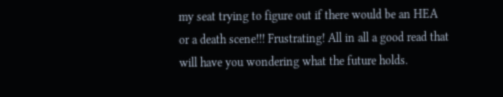my seat trying to figure out if there would be an HEA or a death scene!!! Frustrating! All in all a good read that will have you wondering what the future holds.